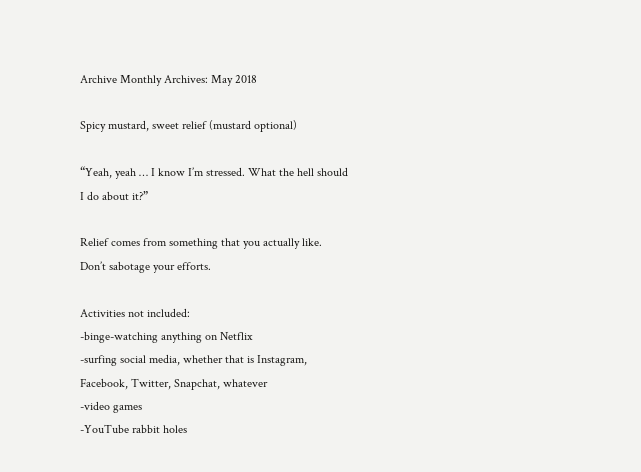Archive Monthly Archives: May 2018

Spicy mustard, sweet relief (mustard optional)

“Yeah, yeah … I know I’m stressed. What the hell should I do about it?”

Relief comes from something that you actually like.  Don’t sabotage your efforts.

Activities not included:
-binge-watching anything on Netflix
-surfing social media, whether that is Instagram, Facebook, Twitter, Snapchat, whatever
-video games
-YouTube rabbit holes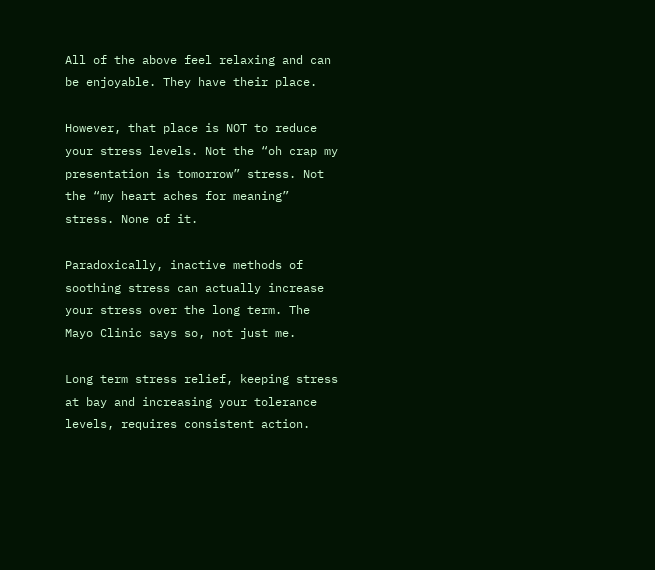All of the above feel relaxing and can be enjoyable. They have their place.

However, that place is NOT to reduce your stress levels. Not the “oh crap my presentation is tomorrow” stress. Not the “my heart aches for meaning” stress. None of it.

Paradoxically, inactive methods of soothing stress can actually increase your stress over the long term. The Mayo Clinic says so, not just me.

Long term stress relief, keeping stress at bay and increasing your tolerance levels, requires consistent action.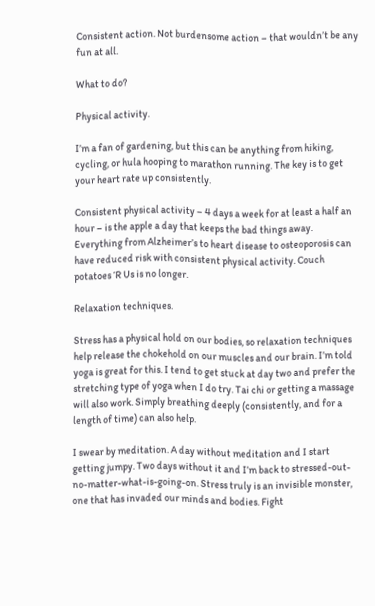Consistent action. Not burdensome action – that wouldn’t be any fun at all.

What to do?

Physical activity.

I’m a fan of gardening, but this can be anything from hiking, cycling, or hula hooping to marathon running. The key is to get your heart rate up consistently.

Consistent physical activity – 4 days a week for at least a half an hour – is the apple a day that keeps the bad things away. Everything from Alzheimer’s to heart disease to osteoporosis can have reduced risk with consistent physical activity. Couch potatoes ‘R Us is no longer.

Relaxation techniques.

Stress has a physical hold on our bodies, so relaxation techniques help release the chokehold on our muscles and our brain. I’m told yoga is great for this. I tend to get stuck at day two and prefer the stretching type of yoga when I do try. Tai chi or getting a massage will also work. Simply breathing deeply (consistently, and for a length of time) can also help.

I swear by meditation. A day without meditation and I start getting jumpy. Two days without it and I’m back to stressed-out-no-matter-what-is-going-on. Stress truly is an invisible monster, one that has invaded our minds and bodies. Fight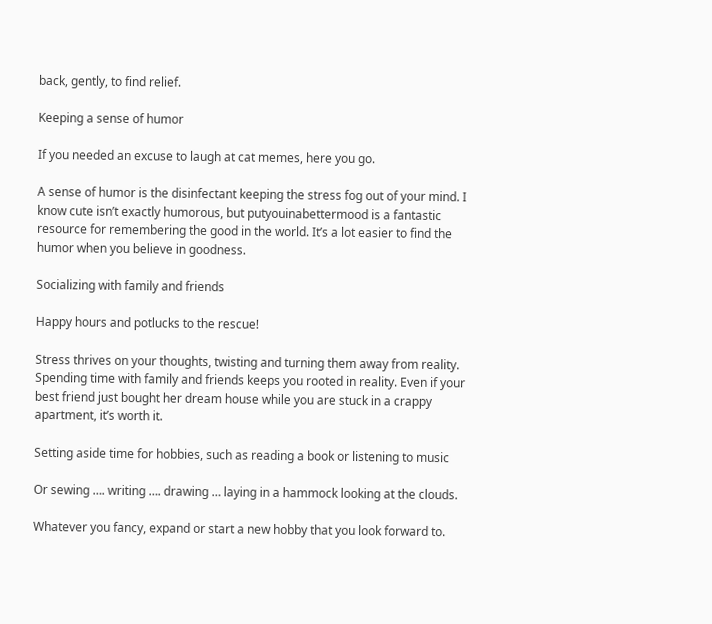back, gently, to find relief.

Keeping a sense of humor

If you needed an excuse to laugh at cat memes, here you go.

A sense of humor is the disinfectant keeping the stress fog out of your mind. I know cute isn’t exactly humorous, but putyouinabettermood is a fantastic resource for remembering the good in the world. It’s a lot easier to find the humor when you believe in goodness.

Socializing with family and friends

Happy hours and potlucks to the rescue!

Stress thrives on your thoughts, twisting and turning them away from reality. Spending time with family and friends keeps you rooted in reality. Even if your best friend just bought her dream house while you are stuck in a crappy apartment, it’s worth it.

Setting aside time for hobbies, such as reading a book or listening to music

Or sewing …. writing …. drawing … laying in a hammock looking at the clouds.

Whatever you fancy, expand or start a new hobby that you look forward to.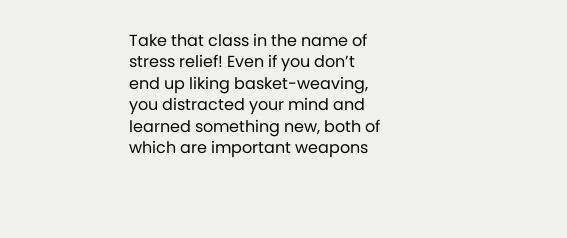Take that class in the name of stress relief! Even if you don’t end up liking basket-weaving, you distracted your mind and learned something new, both of which are important weapons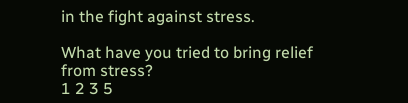in the fight against stress.

What have you tried to bring relief from stress?
1 2 3 5